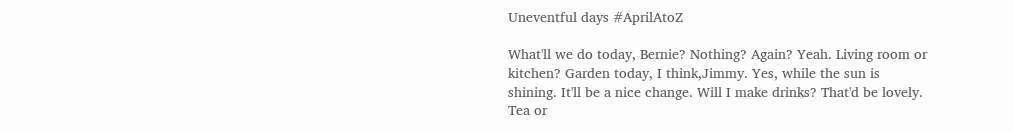Uneventful days #AprilAtoZ

What'll we do today, Bernie? Nothing? Again? Yeah. Living room or kitchen? Garden today, I think,Jimmy. Yes, while the sun is shining. It'll be a nice change. Will I make drinks? That'd be lovely. Tea or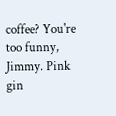coffee? You're too funny, Jimmy. Pink gin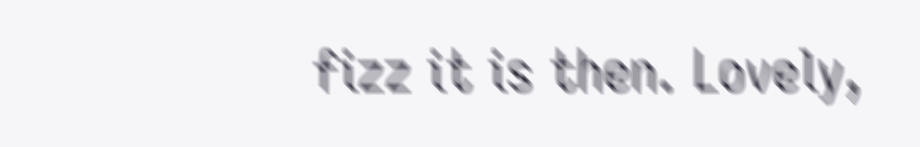fizz it is then. Lovely,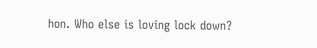hon. Who else is loving lock down?